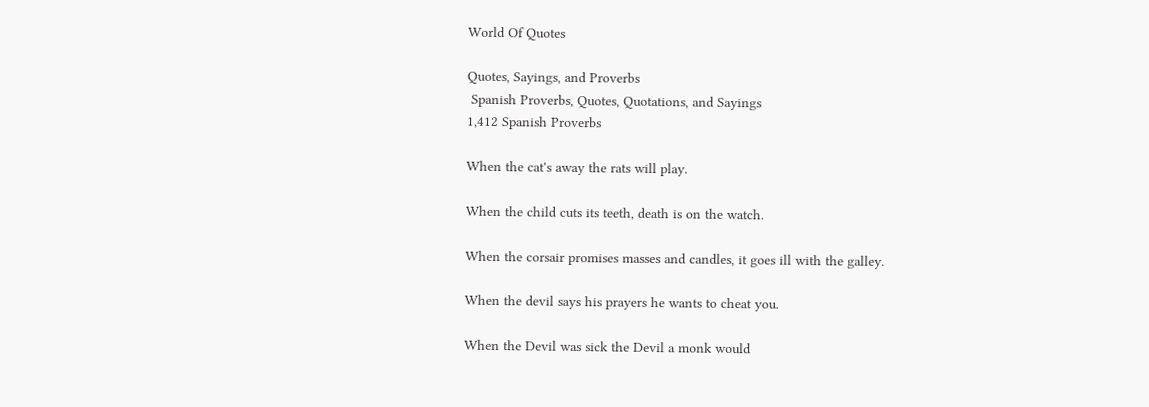World Of Quotes

Quotes, Sayings, and Proverbs
 Spanish Proverbs, Quotes, Quotations, and Sayings
1,412 Spanish Proverbs

When the cat's away the rats will play.

When the child cuts its teeth, death is on the watch.

When the corsair promises masses and candles, it goes ill with the galley.

When the devil says his prayers he wants to cheat you.

When the Devil was sick the Devil a monk would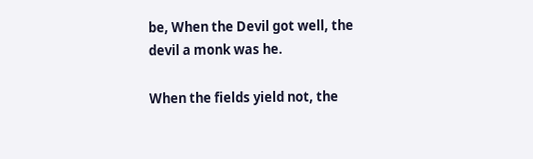be, When the Devil got well, the devil a monk was he.

When the fields yield not, the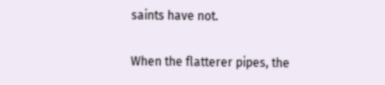saints have not.

When the flatterer pipes, the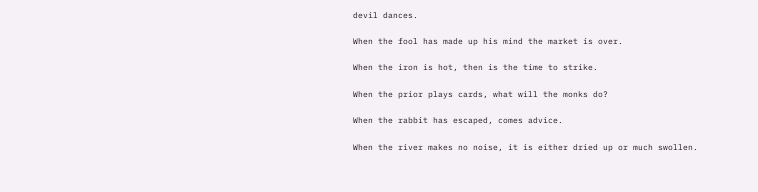devil dances.

When the fool has made up his mind the market is over.

When the iron is hot, then is the time to strike.

When the prior plays cards, what will the monks do?

When the rabbit has escaped, comes advice.

When the river makes no noise, it is either dried up or much swollen.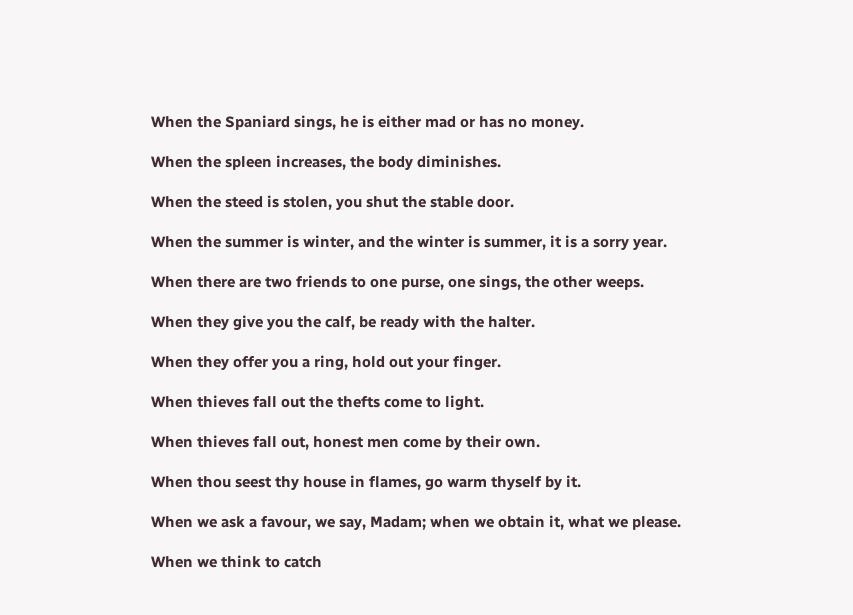When the Spaniard sings, he is either mad or has no money.

When the spleen increases, the body diminishes.

When the steed is stolen, you shut the stable door.

When the summer is winter, and the winter is summer, it is a sorry year.

When there are two friends to one purse, one sings, the other weeps.

When they give you the calf, be ready with the halter.

When they offer you a ring, hold out your finger.

When thieves fall out the thefts come to light.

When thieves fall out, honest men come by their own.

When thou seest thy house in flames, go warm thyself by it.

When we ask a favour, we say, Madam; when we obtain it, what we please.

When we think to catch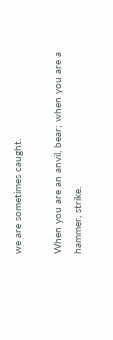we are sometimes caught.

When you are an anvil, bear; when you are a hammer, strike.